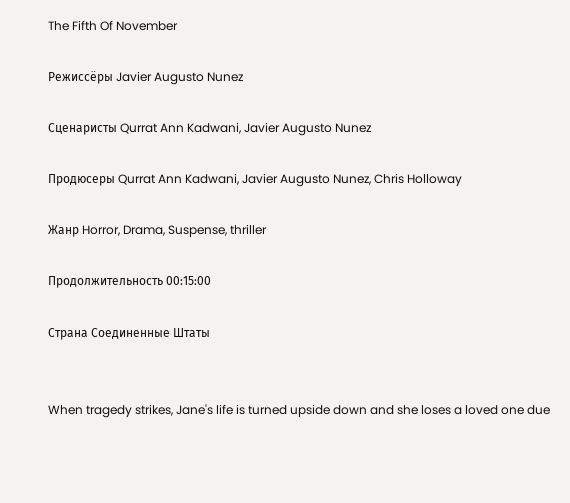The Fifth Of November

Режиссёры Javier Augusto Nunez

Сценаристы Qurrat Ann Kadwani, Javier Augusto Nunez

Продюсеры Qurrat Ann Kadwani, Javier Augusto Nunez, Chris Holloway

Жанр Horror, Drama, Suspense, thriller

Продолжительность 00:15:00

Страна Соединенные Штаты


When tragedy strikes, Jane's life is turned upside down and she loses a loved one due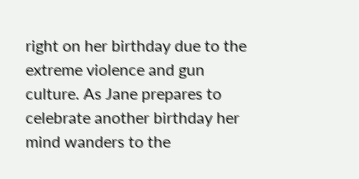right on her birthday due to the extreme violence and gun culture. As Jane prepares to celebrate another birthday her mind wanders to the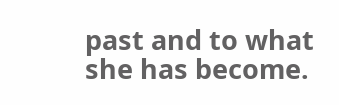past and to what she has become.